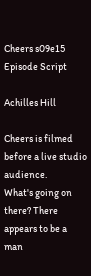Cheers s09e15 Episode Script

Achilles Hill

Cheers is filmed before a live studio audience.
What's going on there? There appears to be a man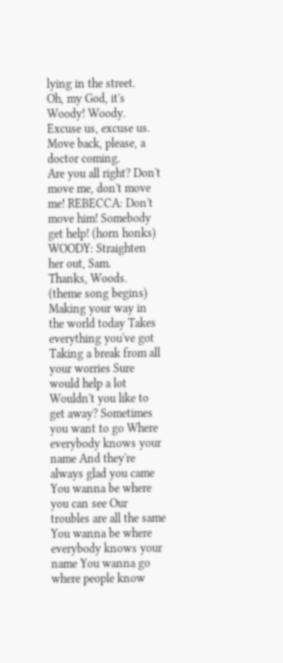lying in the street.
Oh, my God, it's Woody! Woody.
Excuse us, excuse us.
Move back, please, a doctor coming.
Are you all right? Don't move me, don't move me! REBECCA: Don't move him! Somebody get help! (horn honks) WOODY: Straighten her out, Sam.
Thanks, Woods.
(theme song begins) Making your way in the world today Takes everything you've got Taking a break from all your worries Sure would help a lot Wouldn't you like to get away? Sometimes you want to go Where everybody knows your name And they're always glad you came You wanna be where you can see Our troubles are all the same You wanna be where everybody knows your name You wanna go where people know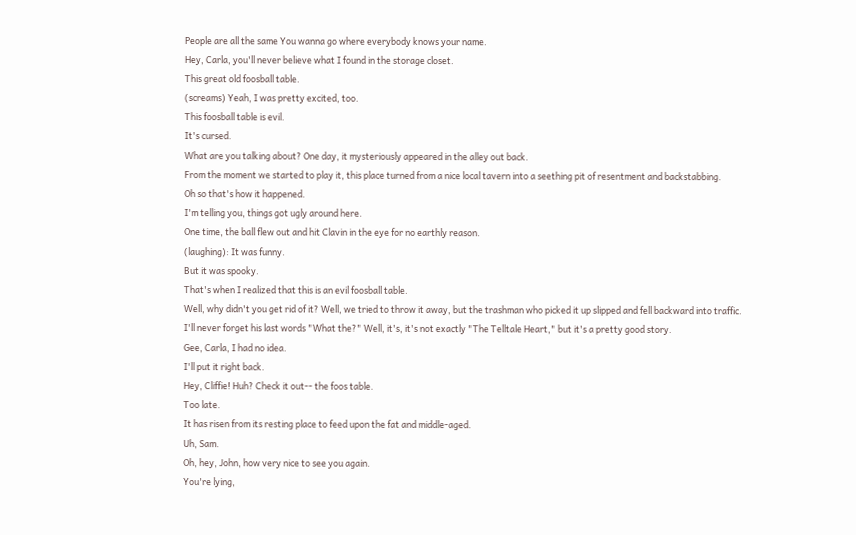People are all the same You wanna go where everybody knows your name.
Hey, Carla, you'll never believe what I found in the storage closet.
This great old foosball table.
(screams) Yeah, I was pretty excited, too.
This foosball table is evil.
It's cursed.
What are you talking about? One day, it mysteriously appeared in the alley out back.
From the moment we started to play it, this place turned from a nice local tavern into a seething pit of resentment and backstabbing.
Oh so that's how it happened.
I'm telling you, things got ugly around here.
One time, the ball flew out and hit Clavin in the eye for no earthly reason.
(laughing): It was funny.
But it was spooky.
That's when I realized that this is an evil foosball table.
Well, why didn't you get rid of it? Well, we tried to throw it away, but the trashman who picked it up slipped and fell backward into traffic.
I'll never forget his last words "What the?" Well, it's, it's not exactly "The Telltale Heart," but it's a pretty good story.
Gee, Carla, I had no idea.
I'll put it right back.
Hey, Cliffie! Huh? Check it out-- the foos table.
Too late.
It has risen from its resting place to feed upon the fat and middle-aged.
Uh, Sam.
Oh, hey, John, how very nice to see you again.
You're lying,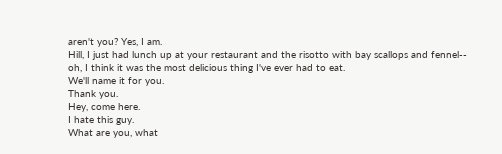aren't you? Yes, I am.
Hill, I just had lunch up at your restaurant and the risotto with bay scallops and fennel-- oh, I think it was the most delicious thing I've ever had to eat.
We'll name it for you.
Thank you.
Hey, come here.
I hate this guy.
What are you, what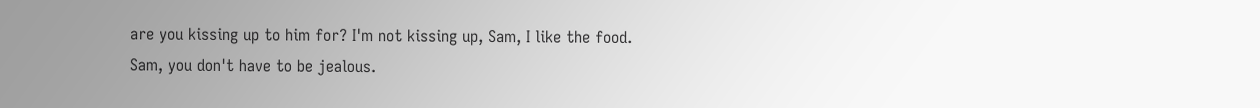are you kissing up to him for? I'm not kissing up, Sam, I like the food.
Sam, you don't have to be jealous.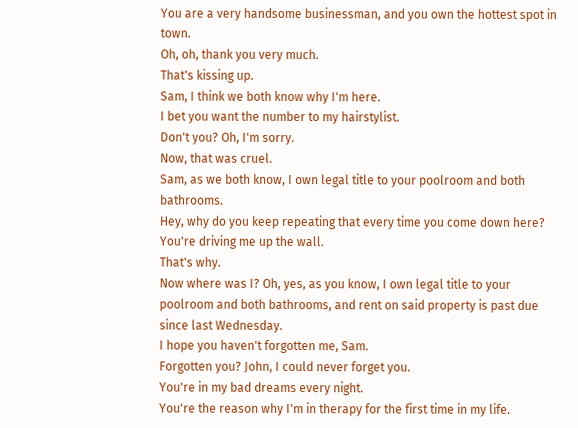You are a very handsome businessman, and you own the hottest spot in town.
Oh, oh, thank you very much.
That's kissing up.
Sam, I think we both know why I'm here.
I bet you want the number to my hairstylist.
Don't you? Oh, I'm sorry.
Now, that was cruel.
Sam, as we both know, I own legal title to your poolroom and both bathrooms.
Hey, why do you keep repeating that every time you come down here? You're driving me up the wall.
That's why.
Now where was I? Oh, yes, as you know, I own legal title to your poolroom and both bathrooms, and rent on said property is past due since last Wednesday.
I hope you haven't forgotten me, Sam.
Forgotten you? John, I could never forget you.
You're in my bad dreams every night.
You're the reason why I'm in therapy for the first time in my life.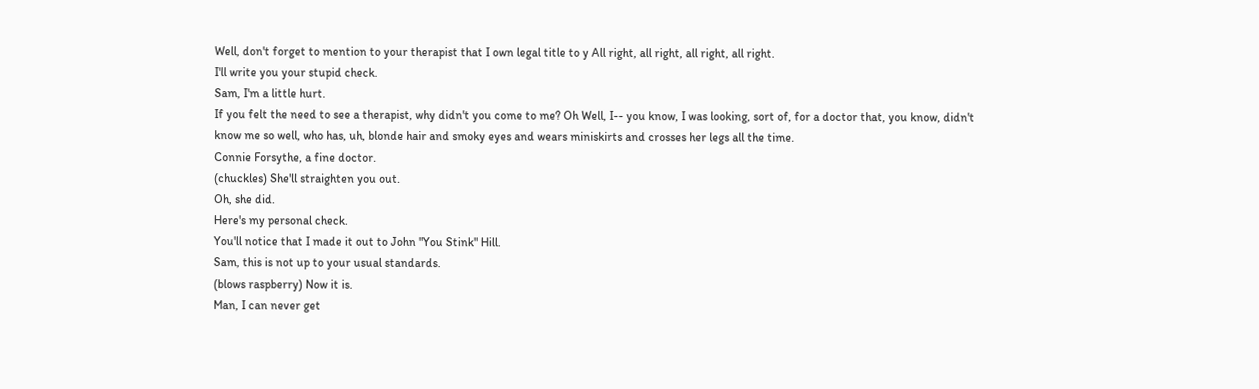Well, don't forget to mention to your therapist that I own legal title to y All right, all right, all right, all right.
I'll write you your stupid check.
Sam, I'm a little hurt.
If you felt the need to see a therapist, why didn't you come to me? Oh Well, I-- you know, I was looking, sort of, for a doctor that, you know, didn't know me so well, who has, uh, blonde hair and smoky eyes and wears miniskirts and crosses her legs all the time.
Connie Forsythe, a fine doctor.
(chuckles) She'll straighten you out.
Oh, she did.
Here's my personal check.
You'll notice that I made it out to John "You Stink" Hill.
Sam, this is not up to your usual standards.
(blows raspberry) Now it is.
Man, I can never get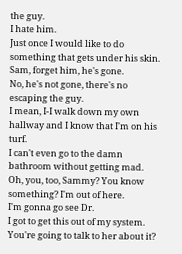the guy.
I hate him.
Just once I would like to do something that gets under his skin.
Sam, forget him, he's gone.
No, he's not gone, there's no escaping the guy.
I mean, I-I walk down my own hallway and I know that I'm on his turf.
I can't even go to the damn bathroom without getting mad.
Oh, you, too, Sammy? You know something? I'm out of here.
I'm gonna go see Dr.
I got to get this out of my system.
You're going to talk to her about it?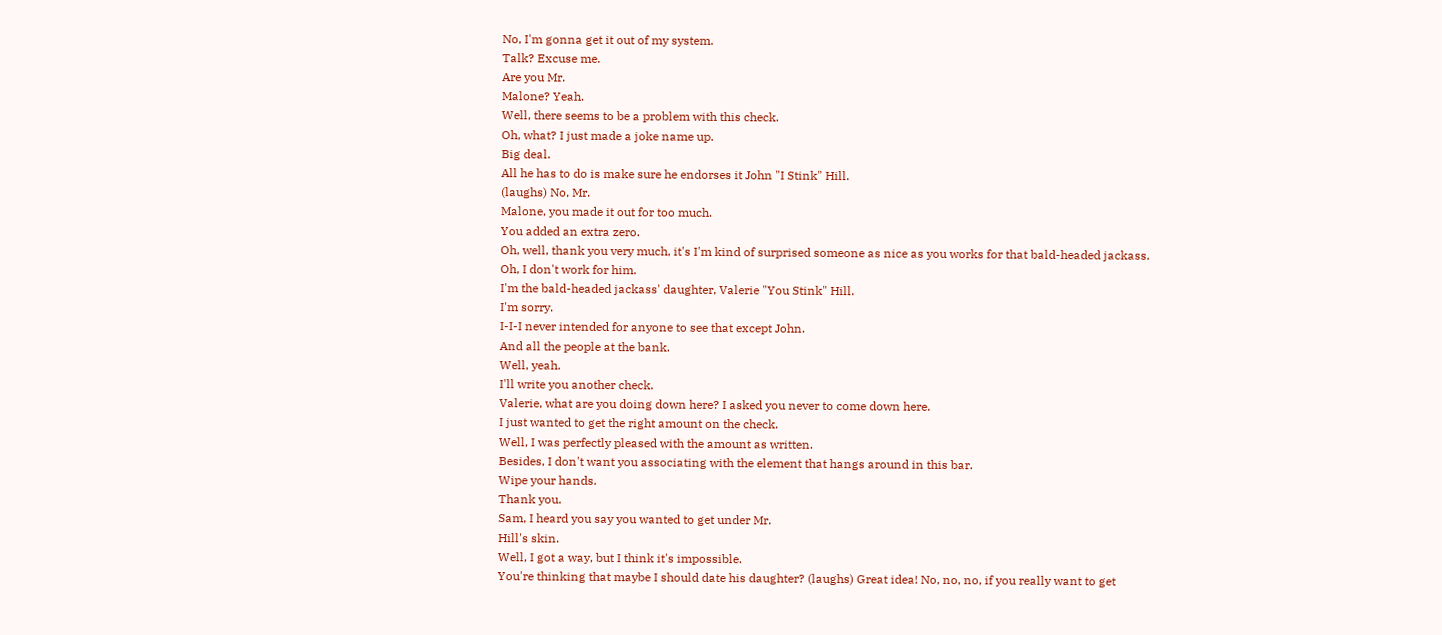No, I'm gonna get it out of my system.
Talk? Excuse me.
Are you Mr.
Malone? Yeah.
Well, there seems to be a problem with this check.
Oh, what? I just made a joke name up.
Big deal.
All he has to do is make sure he endorses it John "I Stink" Hill.
(laughs) No, Mr.
Malone, you made it out for too much.
You added an extra zero.
Oh, well, thank you very much, it's I'm kind of surprised someone as nice as you works for that bald-headed jackass.
Oh, I don't work for him.
I'm the bald-headed jackass' daughter, Valerie "You Stink" Hill.
I'm sorry.
I-I-I never intended for anyone to see that except John.
And all the people at the bank.
Well, yeah.
I'll write you another check.
Valerie, what are you doing down here? I asked you never to come down here.
I just wanted to get the right amount on the check.
Well, I was perfectly pleased with the amount as written.
Besides, I don't want you associating with the element that hangs around in this bar.
Wipe your hands.
Thank you.
Sam, I heard you say you wanted to get under Mr.
Hill's skin.
Well, I got a way, but I think it's impossible.
You're thinking that maybe I should date his daughter? (laughs) Great idea! No, no, no, if you really want to get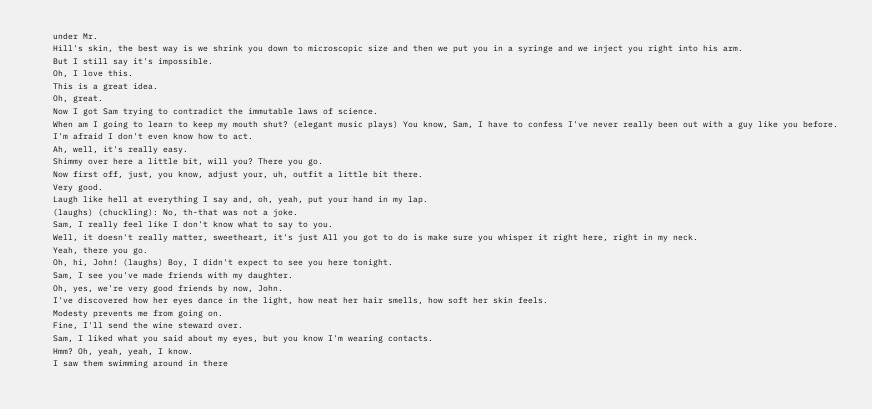under Mr.
Hill's skin, the best way is we shrink you down to microscopic size and then we put you in a syringe and we inject you right into his arm.
But I still say it's impossible.
Oh, I love this.
This is a great idea.
Oh, great.
Now I got Sam trying to contradict the immutable laws of science.
When am I going to learn to keep my mouth shut? (elegant music plays) You know, Sam, I have to confess I've never really been out with a guy like you before.
I'm afraid I don't even know how to act.
Ah, well, it's really easy.
Shimmy over here a little bit, will you? There you go.
Now first off, just, you know, adjust your, uh, outfit a little bit there.
Very good.
Laugh like hell at everything I say and, oh, yeah, put your hand in my lap.
(laughs) (chuckling): No, th-that was not a joke.
Sam, I really feel like I don't know what to say to you.
Well, it doesn't really matter, sweetheart, it's just All you got to do is make sure you whisper it right here, right in my neck.
Yeah, there you go.
Oh, hi, John! (laughs) Boy, I didn't expect to see you here tonight.
Sam, I see you've made friends with my daughter.
Oh, yes, we're very good friends by now, John.
I've discovered how her eyes dance in the light, how neat her hair smells, how soft her skin feels.
Modesty prevents me from going on.
Fine, I'll send the wine steward over.
Sam, I liked what you said about my eyes, but you know I'm wearing contacts.
Hmm? Oh, yeah, yeah, I know.
I saw them swimming around in there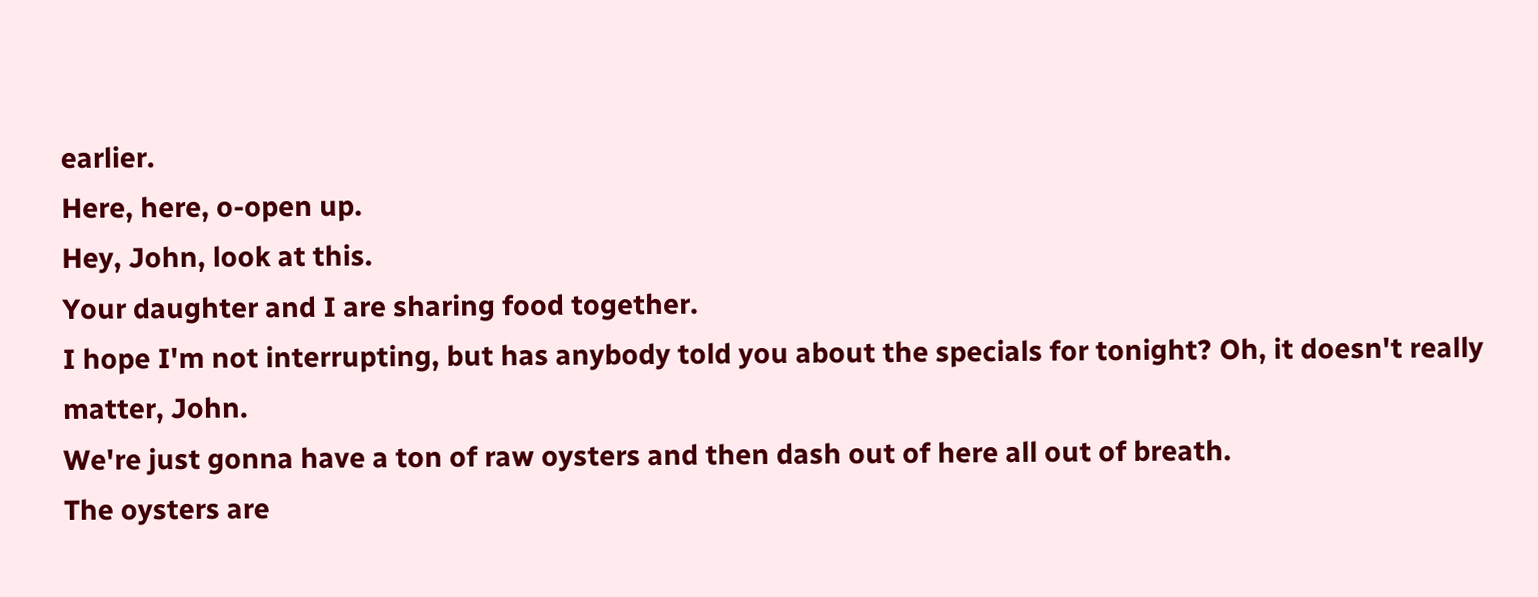earlier.
Here, here, o-open up.
Hey, John, look at this.
Your daughter and I are sharing food together.
I hope I'm not interrupting, but has anybody told you about the specials for tonight? Oh, it doesn't really matter, John.
We're just gonna have a ton of raw oysters and then dash out of here all out of breath.
The oysters are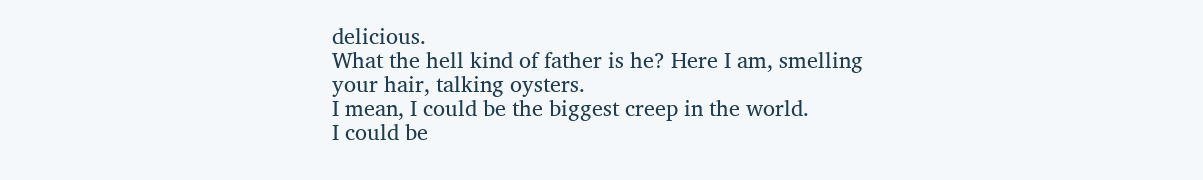delicious.
What the hell kind of father is he? Here I am, smelling your hair, talking oysters.
I mean, I could be the biggest creep in the world.
I could be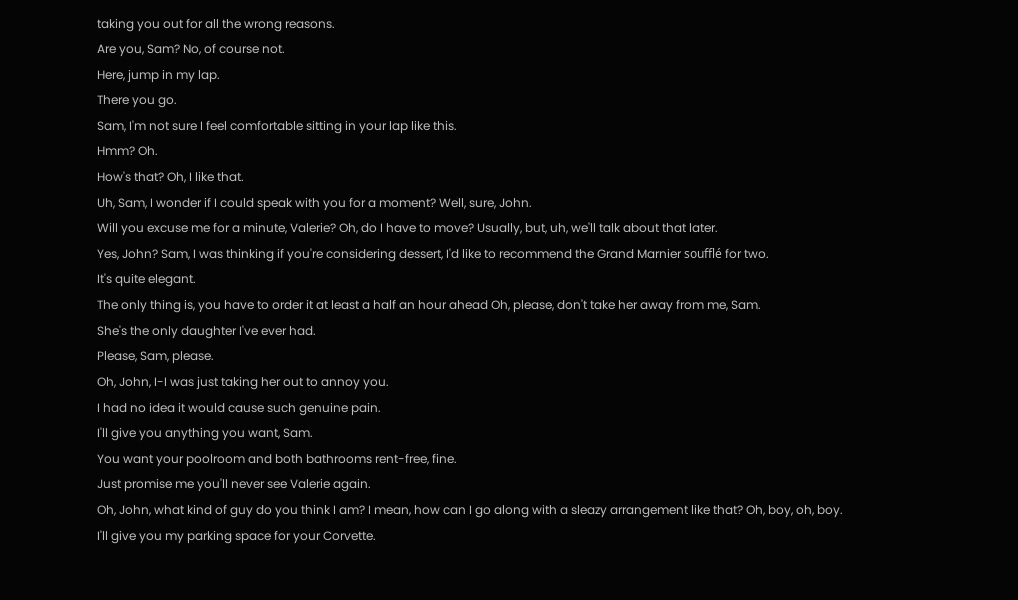taking you out for all the wrong reasons.
Are you, Sam? No, of course not.
Here, jump in my lap.
There you go.
Sam, I'm not sure I feel comfortable sitting in your lap like this.
Hmm? Oh.
How's that? Oh, I like that.
Uh, Sam, I wonder if I could speak with you for a moment? Well, sure, John.
Will you excuse me for a minute, Valerie? Oh, do I have to move? Usually, but, uh, we'll talk about that later.
Yes, John? Sam, I was thinking if you're considering dessert, I'd like to recommend the Grand Marnier soufflé for two.
It's quite elegant.
The only thing is, you have to order it at least a half an hour ahead Oh, please, don't take her away from me, Sam.
She's the only daughter I've ever had.
Please, Sam, please.
Oh, John, I-I was just taking her out to annoy you.
I had no idea it would cause such genuine pain.
I'll give you anything you want, Sam.
You want your poolroom and both bathrooms rent-free, fine.
Just promise me you'll never see Valerie again.
Oh, John, what kind of guy do you think I am? I mean, how can I go along with a sleazy arrangement like that? Oh, boy, oh, boy.
I'll give you my parking space for your Corvette.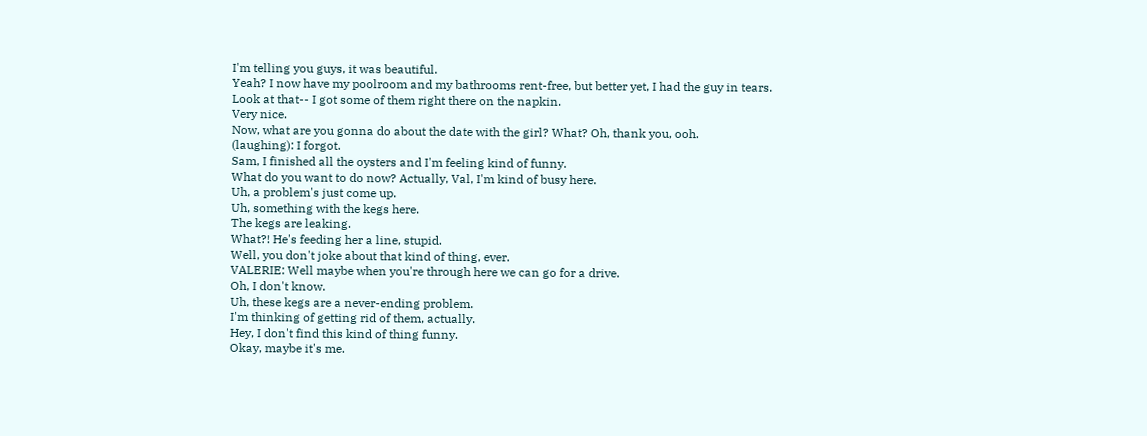I'm telling you guys, it was beautiful.
Yeah? I now have my poolroom and my bathrooms rent-free, but better yet, I had the guy in tears.
Look at that-- I got some of them right there on the napkin.
Very nice.
Now, what are you gonna do about the date with the girl? What? Oh, thank you, ooh.
(laughing): I forgot.
Sam, I finished all the oysters and I'm feeling kind of funny.
What do you want to do now? Actually, Val, I'm kind of busy here.
Uh, a problem's just come up.
Uh, something with the kegs here.
The kegs are leaking.
What?! He's feeding her a line, stupid.
Well, you don't joke about that kind of thing, ever.
VALERIE: Well maybe when you're through here we can go for a drive.
Oh, I don't know.
Uh, these kegs are a never-ending problem.
I'm thinking of getting rid of them, actually.
Hey, I don't find this kind of thing funny.
Okay, maybe it's me.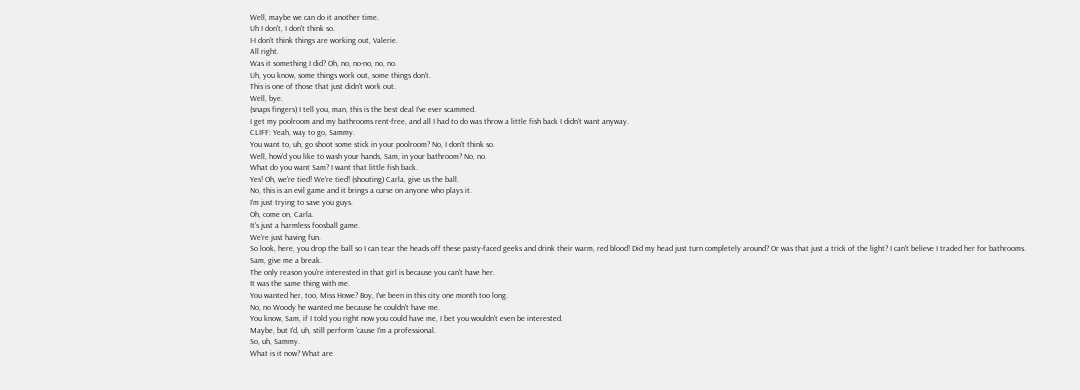Well, maybe we can do it another time.
Uh I don't, I don't think so.
I-I don't think things are working out, Valerie.
All right.
Was it something I did? Oh, no, no-no, no, no.
Uh, you know, some things work out, some things don't.
This is one of those that just didn't work out.
Well, bye.
(snaps fingers) I tell you, man, this is the best deal I've ever scammed.
I get my poolroom and my bathrooms rent-free, and all I had to do was throw a little fish back I didn't want anyway.
CLIFF: Yeah, way to go, Sammy.
You want to, uh, go shoot some stick in your poolroom? No, I don't think so.
Well, how'd you like to wash your hands, Sam, in your bathroom? No, no.
What do you want Sam? I want that little fish back.
Yes! Oh, we're tied! We're tied! (shouting) Carla, give us the ball.
No, this is an evil game and it brings a curse on anyone who plays it.
I'm just trying to save you guys.
Oh, come on, Carla.
It's just a harmless foosball game.
We're just having fun.
So look, here, you drop the ball so I can tear the heads off these pasty-faced geeks and drink their warm, red blood! Did my head just turn completely around? Or was that just a trick of the light? I can't believe I traded her for bathrooms.
Sam, give me a break.
The only reason you're interested in that girl is because you can't have her.
It was the same thing with me.
You wanted her, too, Miss Howe? Boy, I've been in this city one month too long.
No, no Woody he wanted me because he couldn't have me.
You know, Sam, if I told you right now you could have me, I bet you wouldn't even be interested.
Maybe, but I'd, uh, still perform 'cause I'm a professional.
So, uh, Sammy.
What is it now? What are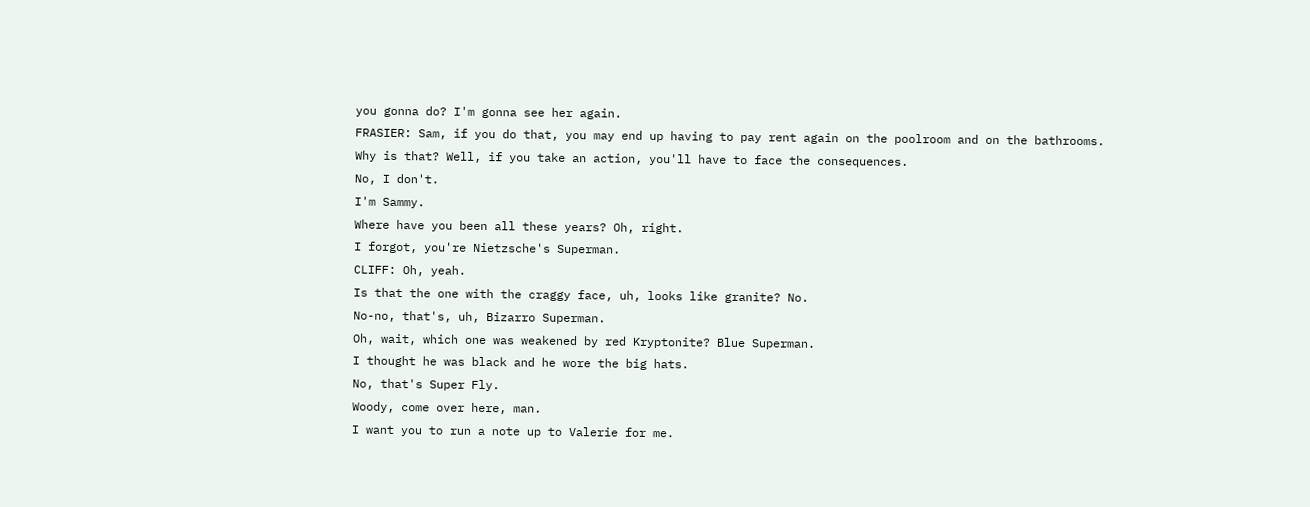you gonna do? I'm gonna see her again.
FRASIER: Sam, if you do that, you may end up having to pay rent again on the poolroom and on the bathrooms.
Why is that? Well, if you take an action, you'll have to face the consequences.
No, I don't.
I'm Sammy.
Where have you been all these years? Oh, right.
I forgot, you're Nietzsche's Superman.
CLIFF: Oh, yeah.
Is that the one with the craggy face, uh, looks like granite? No.
No-no, that's, uh, Bizarro Superman.
Oh, wait, which one was weakened by red Kryptonite? Blue Superman.
I thought he was black and he wore the big hats.
No, that's Super Fly.
Woody, come over here, man.
I want you to run a note up to Valerie for me.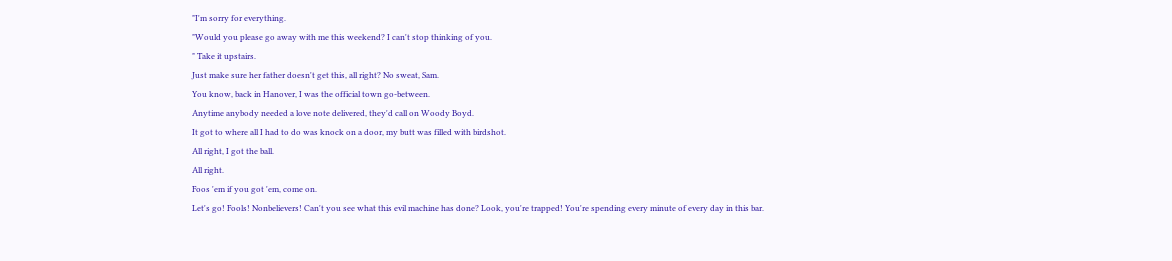"I'm sorry for everything.
"Would you please go away with me this weekend? I can't stop thinking of you.
" Take it upstairs.
Just make sure her father doesn't get this, all right? No sweat, Sam.
You know, back in Hanover, I was the official town go-between.
Anytime anybody needed a love note delivered, they'd call on Woody Boyd.
It got to where all I had to do was knock on a door, my butt was filled with birdshot.
All right, I got the ball.
All right.
Foos 'em if you got 'em, come on.
Let's go! Fools! Nonbelievers! Can't you see what this evil machine has done? Look, you're trapped! You're spending every minute of every day in this bar.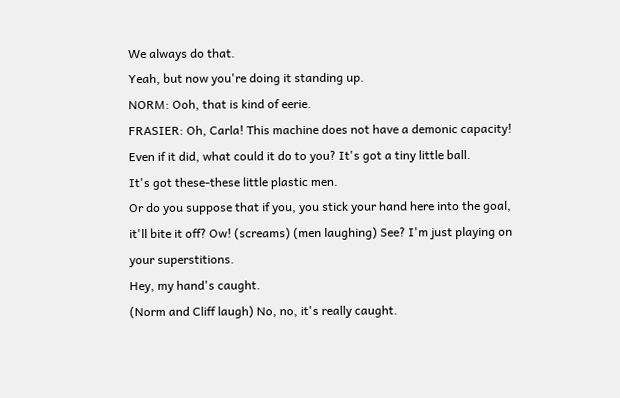We always do that.
Yeah, but now you're doing it standing up.
NORM: Ooh, that is kind of eerie.
FRASIER: Oh, Carla! This machine does not have a demonic capacity! Even if it did, what could it do to you? It's got a tiny little ball.
It's got these-these little plastic men.
Or do you suppose that if you, you stick your hand here into the goal, it'll bite it off? Ow! (screams) (men laughing) See? I'm just playing on your superstitions.
Hey, my hand's caught.
(Norm and Cliff laugh) No, no, it's really caught.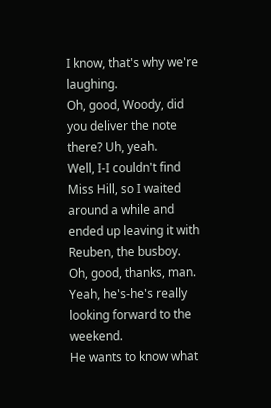I know, that's why we're laughing.
Oh, good, Woody, did you deliver the note there? Uh, yeah.
Well, I-I couldn't find Miss Hill, so I waited around a while and ended up leaving it with Reuben, the busboy.
Oh, good, thanks, man.
Yeah, he's-he's really looking forward to the weekend.
He wants to know what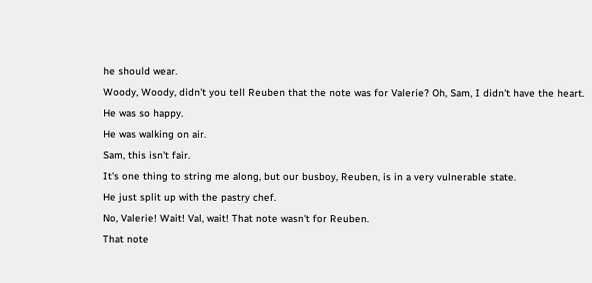he should wear.
Woody, Woody, didn't you tell Reuben that the note was for Valerie? Oh, Sam, I didn't have the heart.
He was so happy.
He was walking on air.
Sam, this isn't fair.
It's one thing to string me along, but our busboy, Reuben, is in a very vulnerable state.
He just split up with the pastry chef.
No, Valerie! Wait! Val, wait! That note wasn't for Reuben.
That note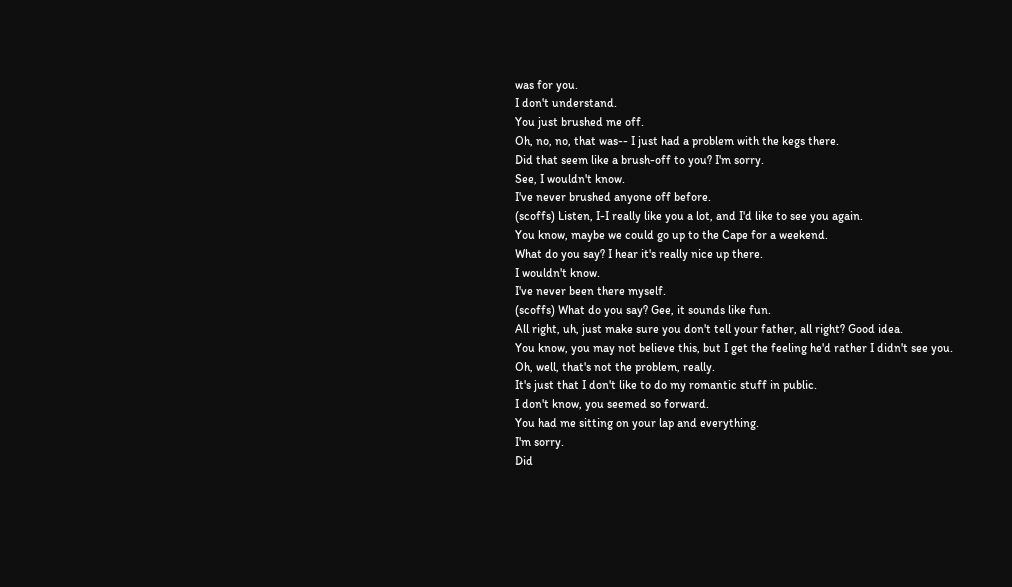was for you.
I don't understand.
You just brushed me off.
Oh, no, no, that was-- I just had a problem with the kegs there.
Did that seem like a brush-off to you? I'm sorry.
See, I wouldn't know.
I've never brushed anyone off before.
(scoffs) Listen, I-I really like you a lot, and I'd like to see you again.
You know, maybe we could go up to the Cape for a weekend.
What do you say? I hear it's really nice up there.
I wouldn't know.
I've never been there myself.
(scoffs) What do you say? Gee, it sounds like fun.
All right, uh, just make sure you don't tell your father, all right? Good idea.
You know, you may not believe this, but I get the feeling he'd rather I didn't see you.
Oh, well, that's not the problem, really.
It's just that I don't like to do my romantic stuff in public.
I don't know, you seemed so forward.
You had me sitting on your lap and everything.
I'm sorry.
Did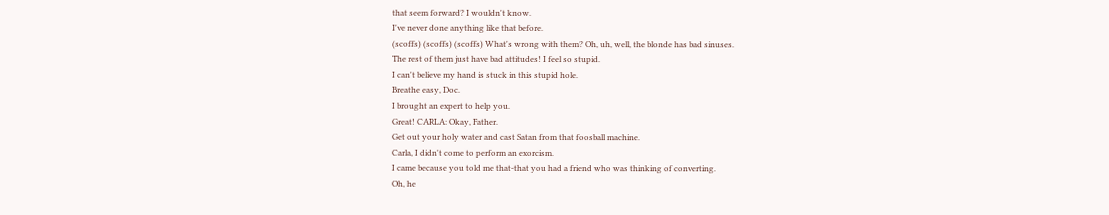that seem forward? I wouldn't know.
I've never done anything like that before.
(scoffs) (scoffs) (scoffs) What's wrong with them? Oh, uh, well, the blonde has bad sinuses.
The rest of them just have bad attitudes! I feel so stupid.
I can't believe my hand is stuck in this stupid hole.
Breathe easy, Doc.
I brought an expert to help you.
Great! CARLA: Okay, Father.
Get out your holy water and cast Satan from that foosball machine.
Carla, I didn't come to perform an exorcism.
I came because you told me that-that you had a friend who was thinking of converting.
Oh, he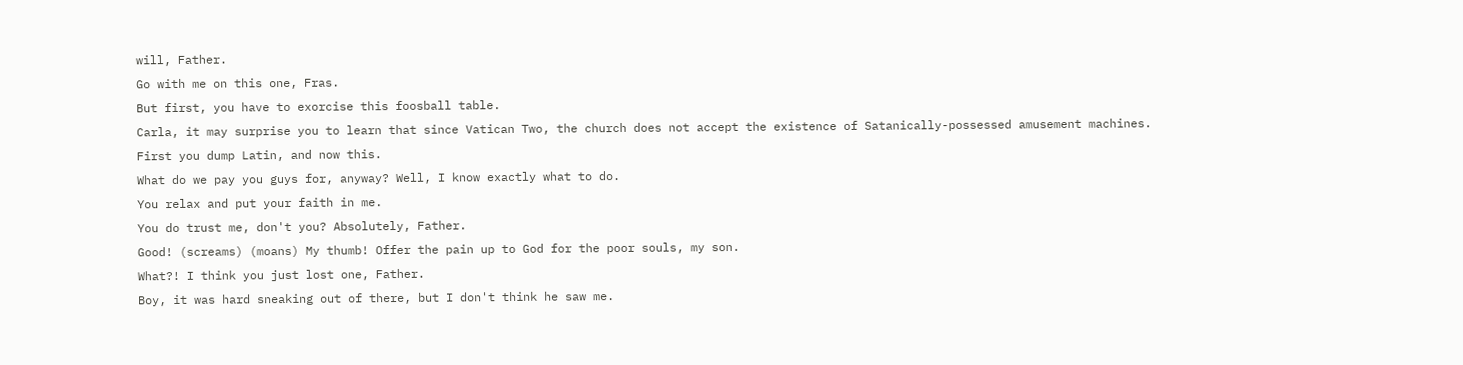will, Father.
Go with me on this one, Fras.
But first, you have to exorcise this foosball table.
Carla, it may surprise you to learn that since Vatican Two, the church does not accept the existence of Satanically-possessed amusement machines.
First you dump Latin, and now this.
What do we pay you guys for, anyway? Well, I know exactly what to do.
You relax and put your faith in me.
You do trust me, don't you? Absolutely, Father.
Good! (screams) (moans) My thumb! Offer the pain up to God for the poor souls, my son.
What?! I think you just lost one, Father.
Boy, it was hard sneaking out of there, but I don't think he saw me.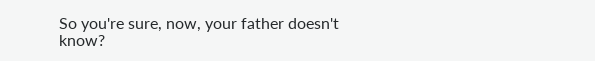So you're sure, now, your father doesn't know?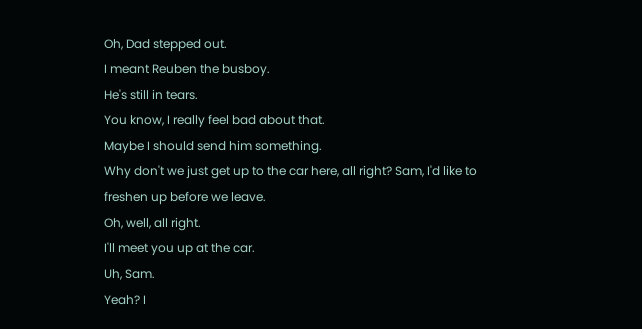Oh, Dad stepped out.
I meant Reuben the busboy.
He's still in tears.
You know, I really feel bad about that.
Maybe I should send him something.
Why don't we just get up to the car here, all right? Sam, I'd like to freshen up before we leave.
Oh, well, all right.
I'll meet you up at the car.
Uh, Sam.
Yeah? I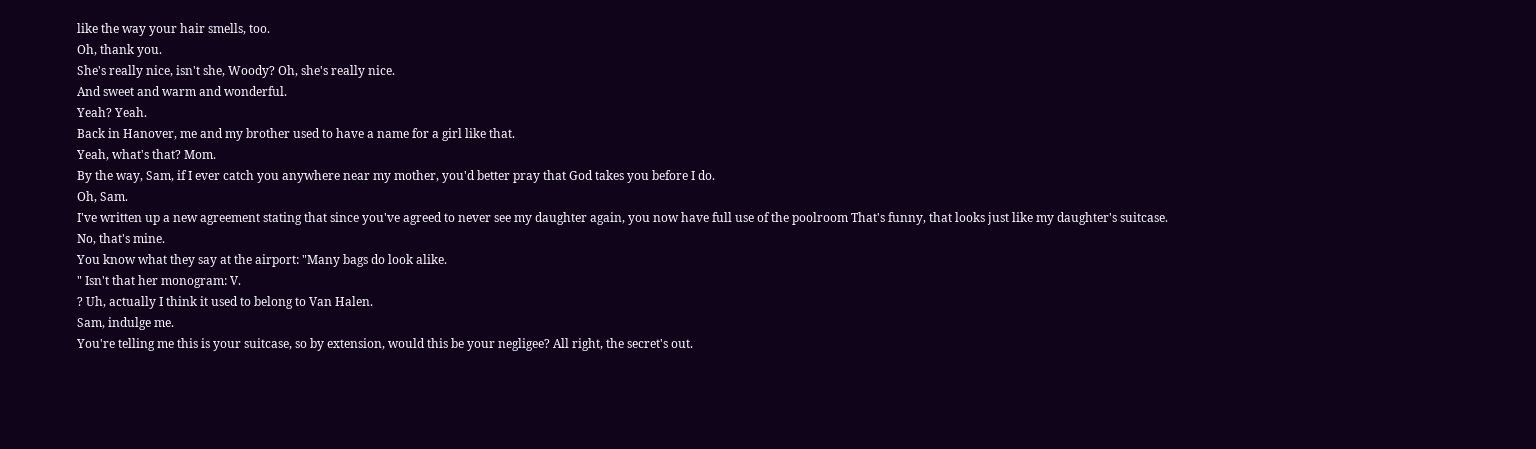like the way your hair smells, too.
Oh, thank you.
She's really nice, isn't she, Woody? Oh, she's really nice.
And sweet and warm and wonderful.
Yeah? Yeah.
Back in Hanover, me and my brother used to have a name for a girl like that.
Yeah, what's that? Mom.
By the way, Sam, if I ever catch you anywhere near my mother, you'd better pray that God takes you before I do.
Oh, Sam.
I've written up a new agreement stating that since you've agreed to never see my daughter again, you now have full use of the poolroom That's funny, that looks just like my daughter's suitcase.
No, that's mine.
You know what they say at the airport: "Many bags do look alike.
" Isn't that her monogram: V.
? Uh, actually I think it used to belong to Van Halen.
Sam, indulge me.
You're telling me this is your suitcase, so by extension, would this be your negligee? All right, the secret's out.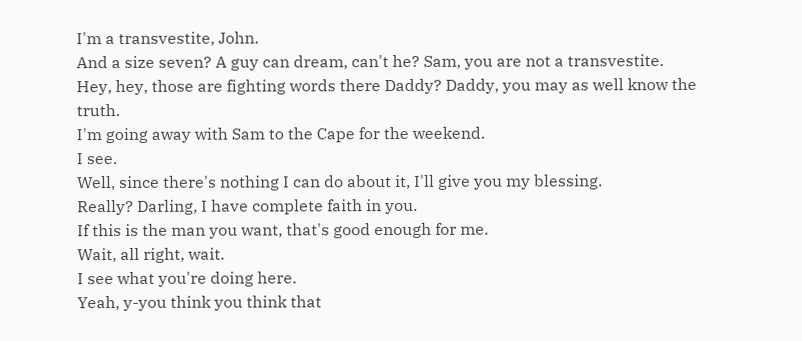I'm a transvestite, John.
And a size seven? A guy can dream, can't he? Sam, you are not a transvestite.
Hey, hey, those are fighting words there Daddy? Daddy, you may as well know the truth.
I'm going away with Sam to the Cape for the weekend.
I see.
Well, since there's nothing I can do about it, I'll give you my blessing.
Really? Darling, I have complete faith in you.
If this is the man you want, that's good enough for me.
Wait, all right, wait.
I see what you're doing here.
Yeah, y-you think you think that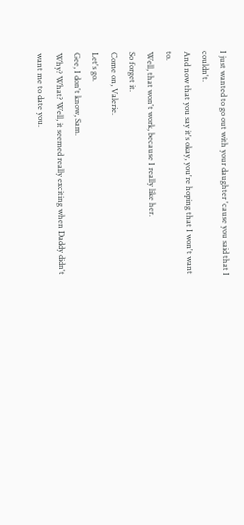I just wanted to go out with your daughter 'cause you said that I couldn't.
And now that you say it's okay, you're hoping that I won't want to.
Well, that won't work, because I really like her.
So forget it.
Come on, Valerie.
Let's go.
Gee, I don't know, Sam.
Why? What? Well, it seemed really exciting when Daddy didn't want me to date you.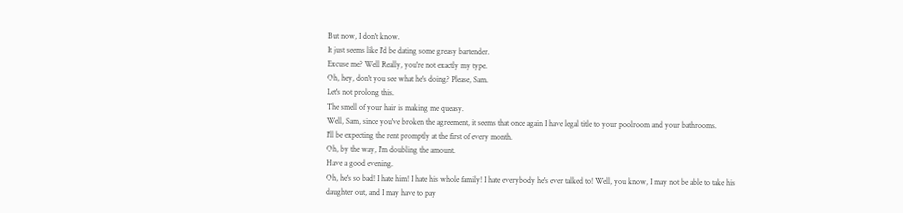But now, I don't know.
It just seems like I'd be dating some greasy bartender.
Excuse me? Well Really, you're not exactly my type.
Oh, hey, don't you see what he's doing? Please, Sam.
Let's not prolong this.
The smell of your hair is making me queasy.
Well, Sam, since you've broken the agreement, it seems that once again I have legal title to your poolroom and your bathrooms.
I'll be expecting the rent promptly at the first of every month.
Oh, by the way, I'm doubling the amount.
Have a good evening.
Oh, he's so bad! I hate him! I hate his whole family! I hate everybody he's ever talked to! Well, you know, I may not be able to take his daughter out, and I may have to pay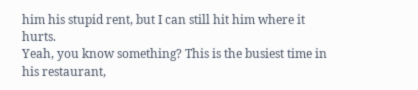him his stupid rent, but I can still hit him where it hurts.
Yeah, you know something? This is the busiest time in his restaurant,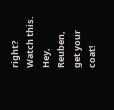right? Watch this.
Hey, Reuben, get your coat!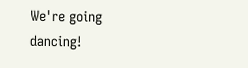We're going dancing!